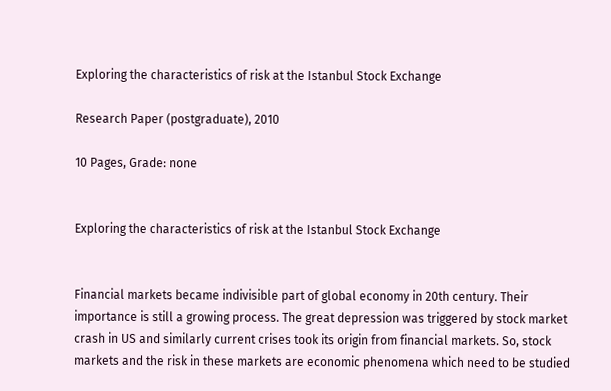Exploring the characteristics of risk at the Istanbul Stock Exchange

Research Paper (postgraduate), 2010

10 Pages, Grade: none


Exploring the characteristics of risk at the Istanbul Stock Exchange


Financial markets became indivisible part of global economy in 20th century. Their importance is still a growing process. The great depression was triggered by stock market crash in US and similarly current crises took its origin from financial markets. So, stock markets and the risk in these markets are economic phenomena which need to be studied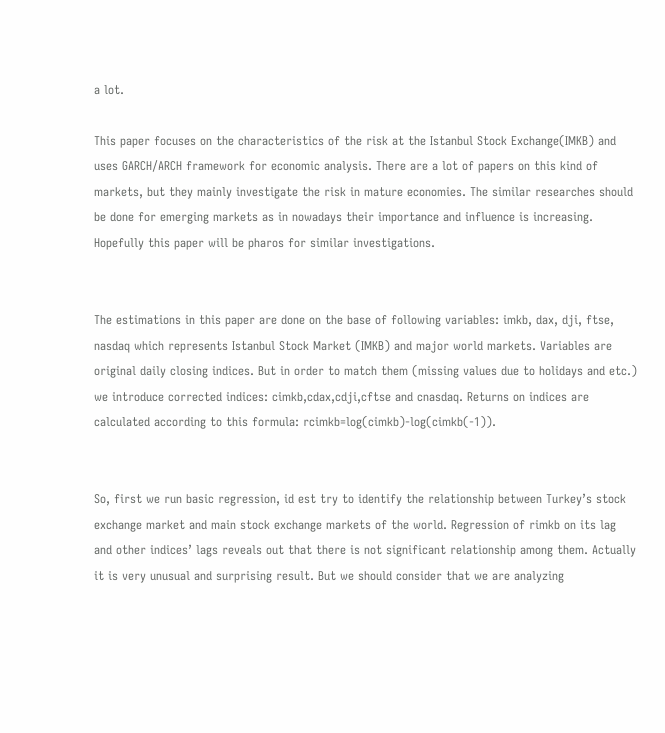a lot.

This paper focuses on the characteristics of the risk at the Istanbul Stock Exchange(IMKB) and uses GARCH/ARCH framework for economic analysis. There are a lot of papers on this kind of markets, but they mainly investigate the risk in mature economies. The similar researches should be done for emerging markets as in nowadays their importance and influence is increasing. Hopefully this paper will be pharos for similar investigations.


The estimations in this paper are done on the base of following variables: imkb, dax, dji, ftse, nasdaq which represents Istanbul Stock Market (IMKB) and major world markets. Variables are original daily closing indices. But in order to match them (missing values due to holidays and etc.) we introduce corrected indices: cimkb,cdax,cdji,cftse and cnasdaq. Returns on indices are calculated according to this formula: rcimkb=log(cimkb)-log(cimkb(-1)).


So, first we run basic regression, id est try to identify the relationship between Turkey’s stock exchange market and main stock exchange markets of the world. Regression of rimkb on its lag and other indices’ lags reveals out that there is not significant relationship among them. Actually it is very unusual and surprising result. But we should consider that we are analyzing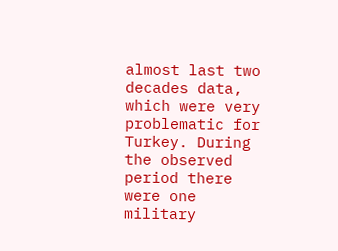almost last two decades data, which were very problematic for Turkey. During the observed period there were one military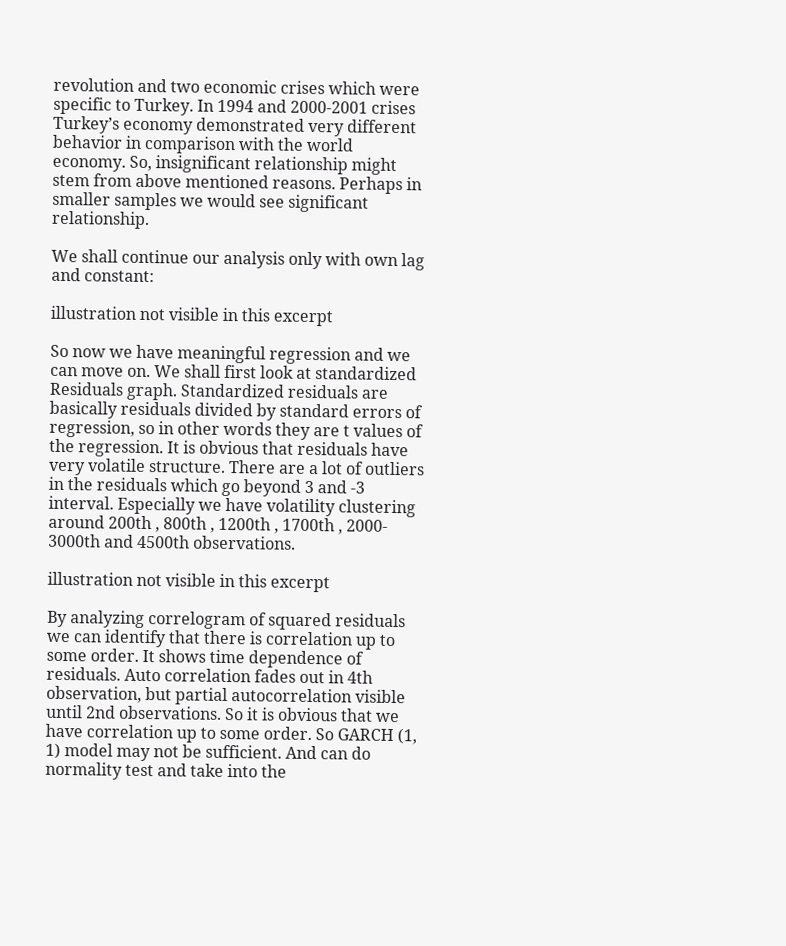revolution and two economic crises which were specific to Turkey. In 1994 and 2000-2001 crises Turkey’s economy demonstrated very different behavior in comparison with the world economy. So, insignificant relationship might stem from above mentioned reasons. Perhaps in smaller samples we would see significant relationship.

We shall continue our analysis only with own lag and constant:

illustration not visible in this excerpt

So now we have meaningful regression and we can move on. We shall first look at standardized Residuals graph. Standardized residuals are basically residuals divided by standard errors of regression, so in other words they are t values of the regression. It is obvious that residuals have very volatile structure. There are a lot of outliers in the residuals which go beyond 3 and -3 interval. Especially we have volatility clustering around 200th , 800th , 1200th , 1700th , 2000- 3000th and 4500th observations.

illustration not visible in this excerpt

By analyzing correlogram of squared residuals we can identify that there is correlation up to some order. It shows time dependence of residuals. Auto correlation fades out in 4th observation, but partial autocorrelation visible until 2nd observations. So it is obvious that we have correlation up to some order. So GARCH (1, 1) model may not be sufficient. And can do normality test and take into the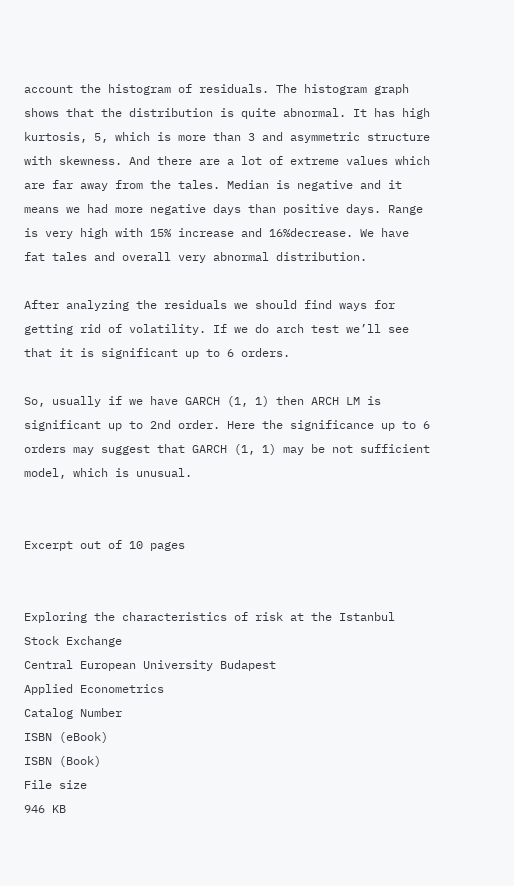account the histogram of residuals. The histogram graph shows that the distribution is quite abnormal. It has high kurtosis, 5, which is more than 3 and asymmetric structure with skewness. And there are a lot of extreme values which are far away from the tales. Median is negative and it means we had more negative days than positive days. Range is very high with 15% increase and 16%decrease. We have fat tales and overall very abnormal distribution.

After analyzing the residuals we should find ways for getting rid of volatility. If we do arch test we’ll see that it is significant up to 6 orders.

So, usually if we have GARCH (1, 1) then ARCH LM is significant up to 2nd order. Here the significance up to 6 orders may suggest that GARCH (1, 1) may be not sufficient model, which is unusual.


Excerpt out of 10 pages


Exploring the characteristics of risk at the Istanbul Stock Exchange
Central European University Budapest
Applied Econometrics
Catalog Number
ISBN (eBook)
ISBN (Book)
File size
946 KB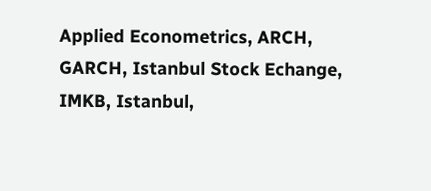Applied Econometrics, ARCH, GARCH, Istanbul Stock Echange, IMKB, Istanbul,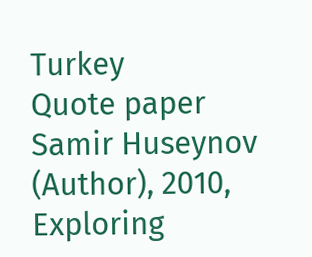Turkey
Quote paper
Samir Huseynov (Author), 2010, Exploring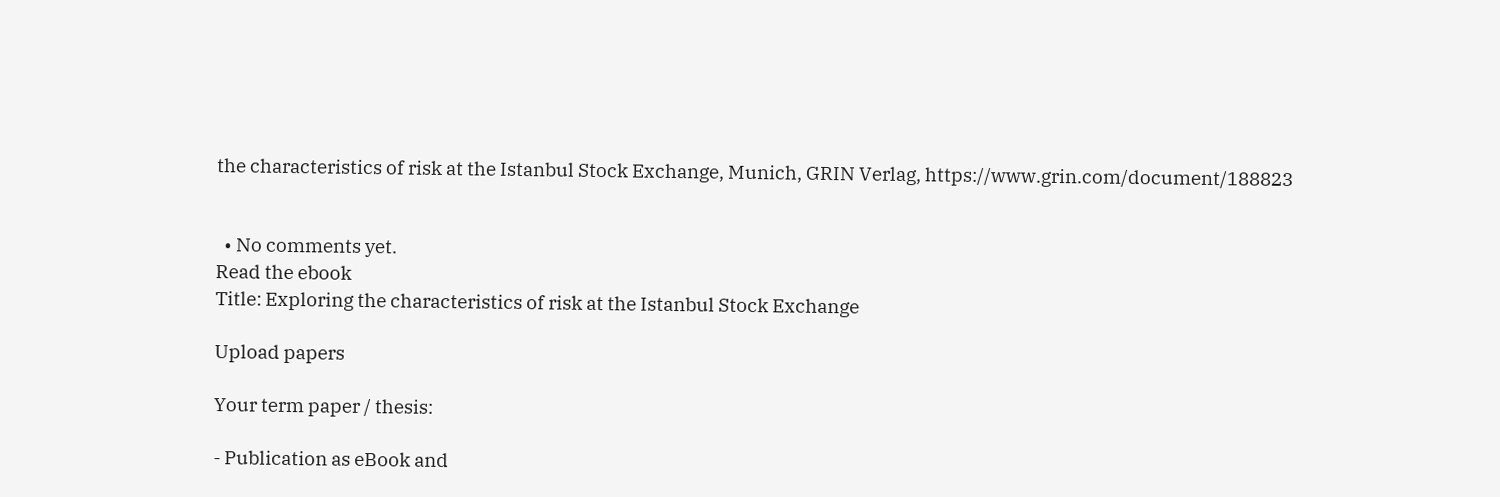the characteristics of risk at the Istanbul Stock Exchange, Munich, GRIN Verlag, https://www.grin.com/document/188823


  • No comments yet.
Read the ebook
Title: Exploring the characteristics of risk at the Istanbul Stock Exchange

Upload papers

Your term paper / thesis:

- Publication as eBook and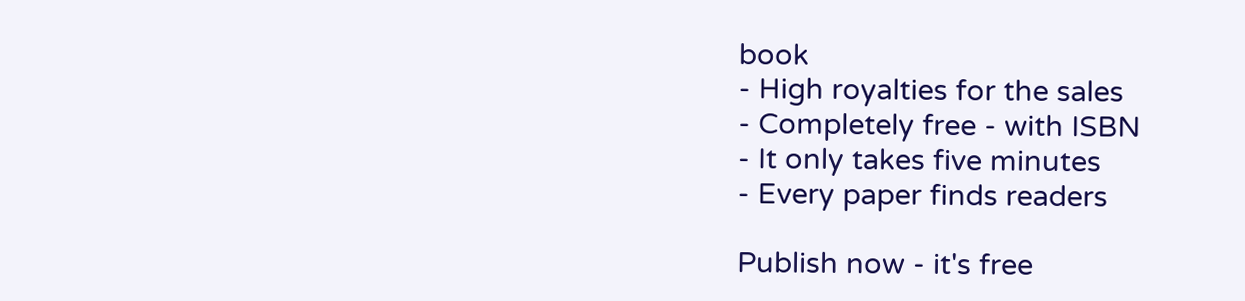book
- High royalties for the sales
- Completely free - with ISBN
- It only takes five minutes
- Every paper finds readers

Publish now - it's free